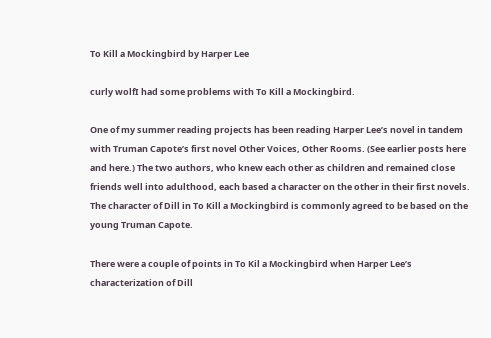To Kill a Mockingbird by Harper Lee

curly wolfI had some problems with To Kill a Mockingbird.

One of my summer reading projects has been reading Harper Lee’s novel in tandem with Truman Capote’s first novel Other Voices, Other Rooms. (See earlier posts here and here.) The two authors, who knew each other as children and remained close friends well into adulthood, each based a character on the other in their first novels. The character of Dill in To Kill a Mockingbird is commonly agreed to be based on the young Truman Capote.

There were a couple of points in To Kil a Mockingbird when Harper Lee’s characterization of Dill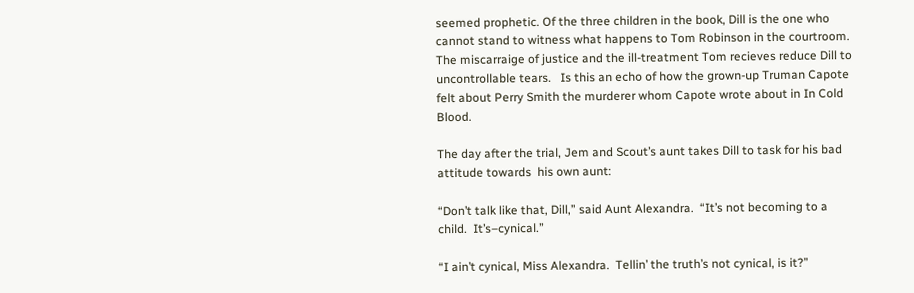seemed prophetic. Of the three children in the book, Dill is the one who cannot stand to witness what happens to Tom Robinson in the courtroom.  The miscarraige of justice and the ill-treatment Tom recieves reduce Dill to uncontrollable tears.   Is this an echo of how the grown-up Truman Capote felt about Perry Smith the murderer whom Capote wrote about in In Cold Blood.

The day after the trial, Jem and Scout’s aunt takes Dill to task for his bad attitude towards  his own aunt:

“Don’t talk like that, Dill,” said Aunt Alexandra.  “It’s not becoming to a child.  It’s–cynical.”

“I ain’t cynical, Miss Alexandra.  Tellin’ the truth’s not cynical, is it?”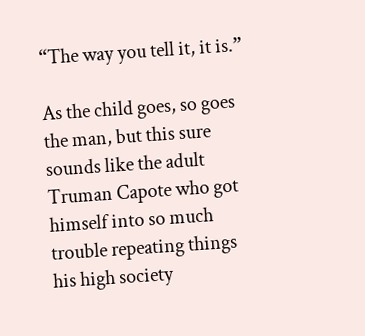“The way you tell it, it is.”

As the child goes, so goes the man, but this sure sounds like the adult Truman Capote who got himself into so much trouble repeating things his high society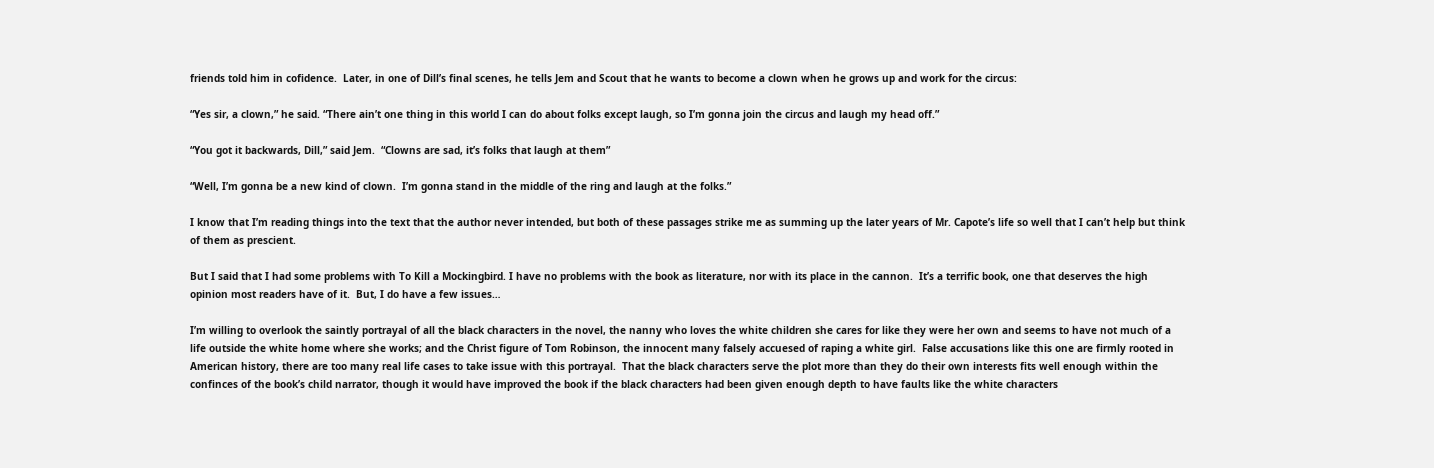friends told him in cofidence.  Later, in one of Dill’s final scenes, he tells Jem and Scout that he wants to become a clown when he grows up and work for the circus:

“Yes sir, a clown,” he said. “There ain’t one thing in this world I can do about folks except laugh, so I’m gonna join the circus and laugh my head off.”

“You got it backwards, Dill,” said Jem.  “Clowns are sad, it’s folks that laugh at them”

“Well, I’m gonna be a new kind of clown.  I’m gonna stand in the middle of the ring and laugh at the folks.”

I know that I’m reading things into the text that the author never intended, but both of these passages strike me as summing up the later years of Mr. Capote’s life so well that I can’t help but think of them as prescient.

But I said that I had some problems with To Kill a Mockingbird. I have no problems with the book as literature, nor with its place in the cannon.  It’s a terrific book, one that deserves the high opinion most readers have of it.  But, I do have a few issues…

I’m willing to overlook the saintly portrayal of all the black characters in the novel, the nanny who loves the white children she cares for like they were her own and seems to have not much of a life outside the white home where she works; and the Christ figure of Tom Robinson, the innocent many falsely accuesed of raping a white girl.  False accusations like this one are firmly rooted in American history, there are too many real life cases to take issue with this portrayal.  That the black characters serve the plot more than they do their own interests fits well enough within the confinces of the book’s child narrator, though it would have improved the book if the black characters had been given enough depth to have faults like the white characters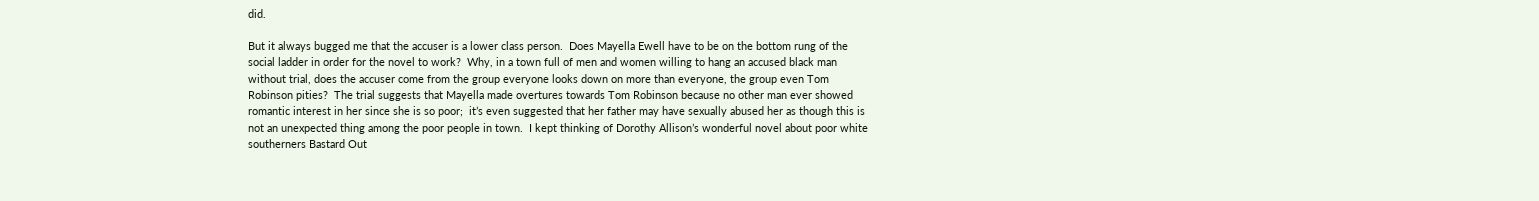did.

But it always bugged me that the accuser is a lower class person.  Does Mayella Ewell have to be on the bottom rung of the social ladder in order for the novel to work?  Why, in a town full of men and women willing to hang an accused black man without trial, does the accuser come from the group everyone looks down on more than everyone, the group even Tom Robinson pities?  The trial suggests that Mayella made overtures towards Tom Robinson because no other man ever showed romantic interest in her since she is so poor;  it’s even suggested that her father may have sexually abused her as though this is not an unexpected thing among the poor people in town.  I kept thinking of Dorothy Allison’s wonderful novel about poor white southerners Bastard Out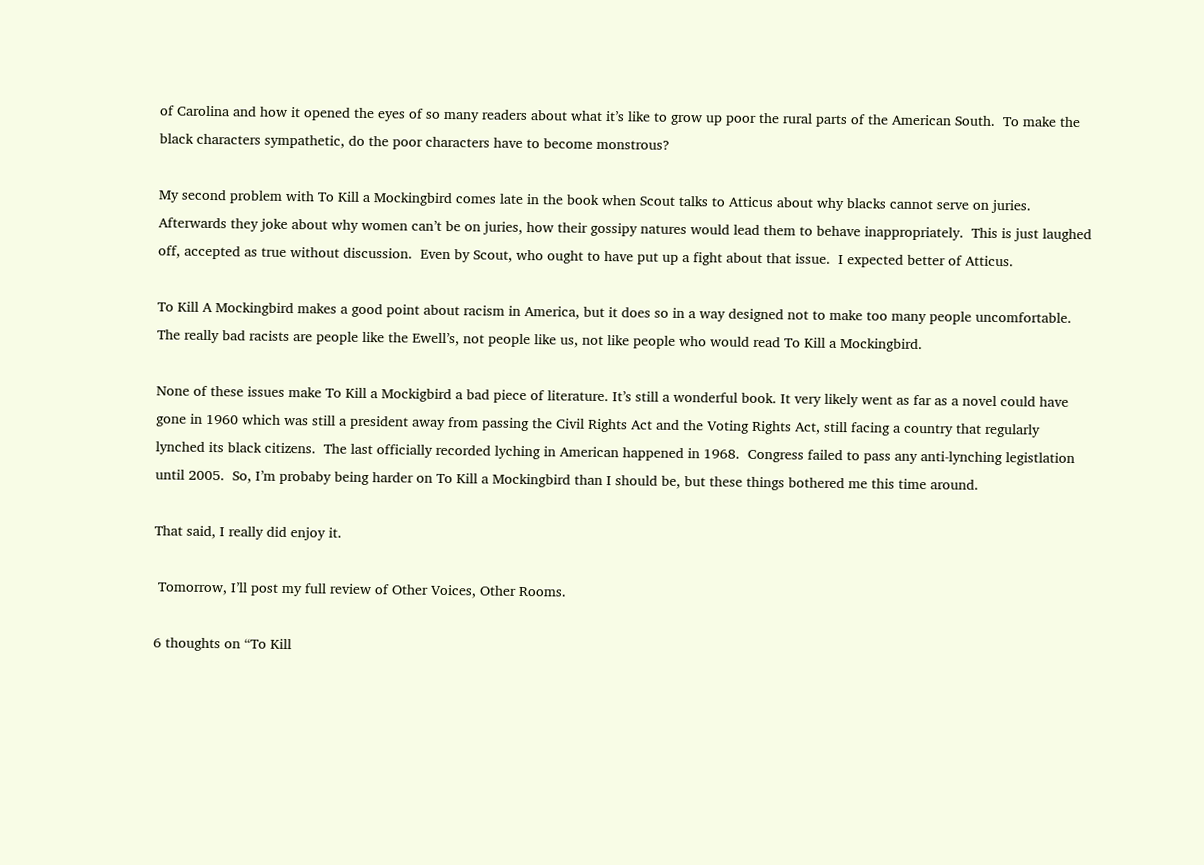of Carolina and how it opened the eyes of so many readers about what it’s like to grow up poor the rural parts of the American South.  To make the black characters sympathetic, do the poor characters have to become monstrous?

My second problem with To Kill a Mockingbird comes late in the book when Scout talks to Atticus about why blacks cannot serve on juries.  Afterwards they joke about why women can’t be on juries, how their gossipy natures would lead them to behave inappropriately.  This is just laughed off, accepted as true without discussion.  Even by Scout, who ought to have put up a fight about that issue.  I expected better of Atticus.

To Kill A Mockingbird makes a good point about racism in America, but it does so in a way designed not to make too many people uncomfortable.  The really bad racists are people like the Ewell’s, not people like us, not like people who would read To Kill a Mockingbird.

None of these issues make To Kill a Mockigbird a bad piece of literature. It’s still a wonderful book. It very likely went as far as a novel could have gone in 1960 which was still a president away from passing the Civil Rights Act and the Voting Rights Act, still facing a country that regularly lynched its black citizens.  The last officially recorded lyching in American happened in 1968.  Congress failed to pass any anti-lynching legistlation until 2005.  So, I’m probaby being harder on To Kill a Mockingbird than I should be, but these things bothered me this time around.

That said, I really did enjoy it.

 Tomorrow, I’ll post my full review of Other Voices, Other Rooms.

6 thoughts on “To Kill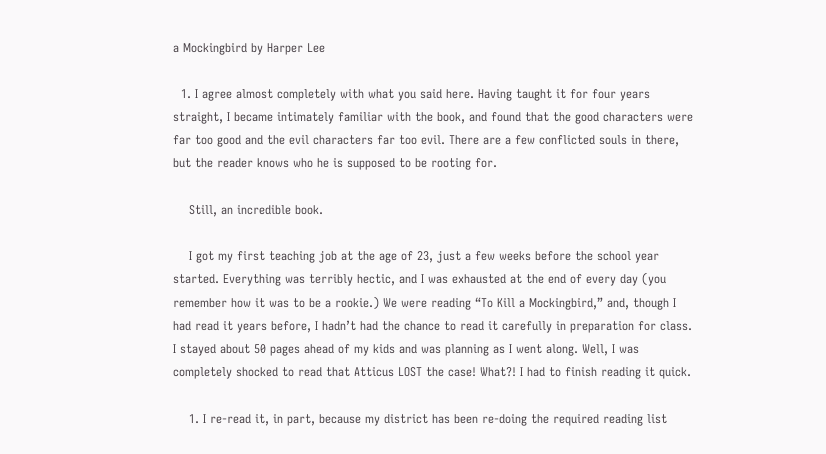a Mockingbird by Harper Lee

  1. I agree almost completely with what you said here. Having taught it for four years straight, I became intimately familiar with the book, and found that the good characters were far too good and the evil characters far too evil. There are a few conflicted souls in there, but the reader knows who he is supposed to be rooting for.

    Still, an incredible book.

    I got my first teaching job at the age of 23, just a few weeks before the school year started. Everything was terribly hectic, and I was exhausted at the end of every day (you remember how it was to be a rookie.) We were reading “To Kill a Mockingbird,” and, though I had read it years before, I hadn’t had the chance to read it carefully in preparation for class. I stayed about 50 pages ahead of my kids and was planning as I went along. Well, I was completely shocked to read that Atticus LOST the case! What?! I had to finish reading it quick.

    1. I re-read it, in part, because my district has been re-doing the required reading list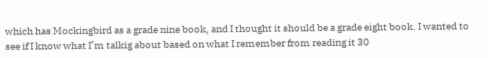which has Mockingbird as a grade nine book, and I thought it should be a grade eight book. I wanted to see if I know what I’m talkig about based on what I remember from reading it 30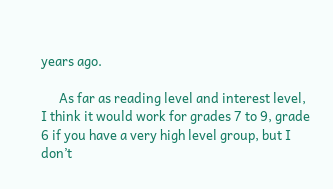years ago.

      As far as reading level and interest level, I think it would work for grades 7 to 9, grade 6 if you have a very high level group, but I don’t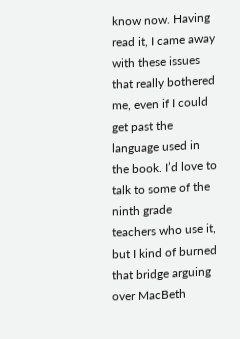know now. Having read it, I came away with these issues that really bothered me, even if I could get past the language used in the book. I’d love to talk to some of the ninth grade teachers who use it, but I kind of burned that bridge arguing over MacBeth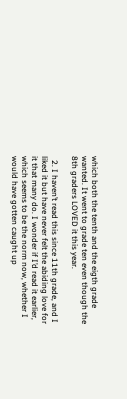which both the tenth and the eigth grade wanted. It went to grade ten even though the 8th graders LOVED it this year.

  2. I haven’t read this since 11th grade, and I liked it but have never felt the abiding love for it that many do. I wonder if I’d read it earlier, which seems to be the norm now, whether I would have gotten caught up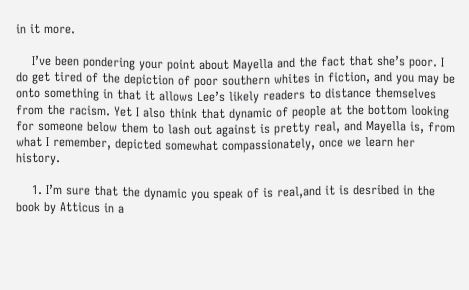in it more.

    I’ve been pondering your point about Mayella and the fact that she’s poor. I do get tired of the depiction of poor southern whites in fiction, and you may be onto something in that it allows Lee’s likely readers to distance themselves from the racism. Yet I also think that dynamic of people at the bottom looking for someone below them to lash out against is pretty real, and Mayella is, from what I remember, depicted somewhat compassionately, once we learn her history.

    1. I’m sure that the dynamic you speak of is real,and it is desribed in the book by Atticus in a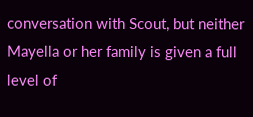conversation with Scout, but neither Mayella or her family is given a full level of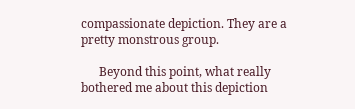compassionate depiction. They are a pretty monstrous group.

      Beyond this point, what really bothered me about this depiction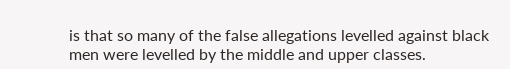is that so many of the false allegations levelled against black men were levelled by the middle and upper classes.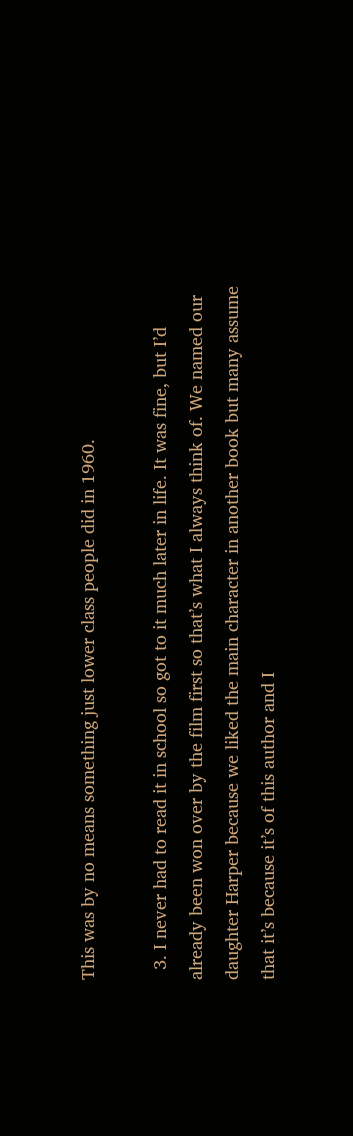This was by no means something just lower class people did in 1960.

  3. I never had to read it in school so got to it much later in life. It was fine, but I’d already been won over by the film first so that’s what I always think of. We named our daughter Harper because we liked the main character in another book but many assume that it’s because it’s of this author and I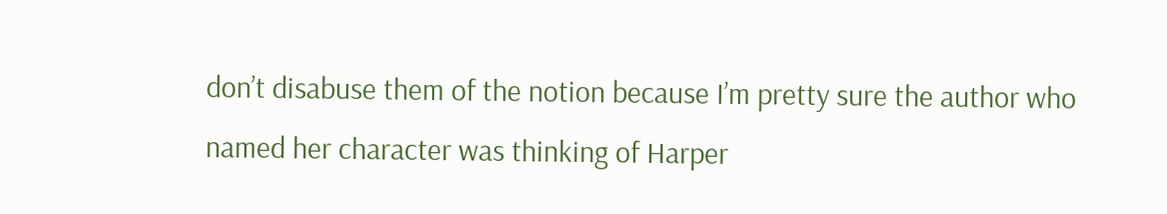don’t disabuse them of the notion because I’m pretty sure the author who named her character was thinking of Harper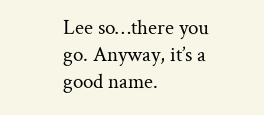Lee so…there you go. Anyway, it’s a good name.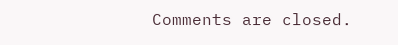Comments are closed.